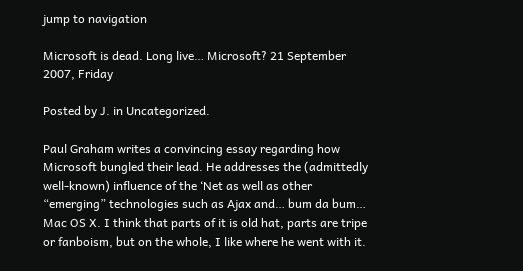jump to navigation

Microsoft is dead. Long live… Microsoft? 21 September 2007, Friday

Posted by J. in Uncategorized.

Paul Graham writes a convincing essay regarding how Microsoft bungled their lead. He addresses the (admittedly well-known) influence of the ‘Net as well as other “emerging” technologies such as Ajax and… bum da bum… Mac OS X. I think that parts of it is old hat, parts are tripe or fanboism, but on the whole, I like where he went with it.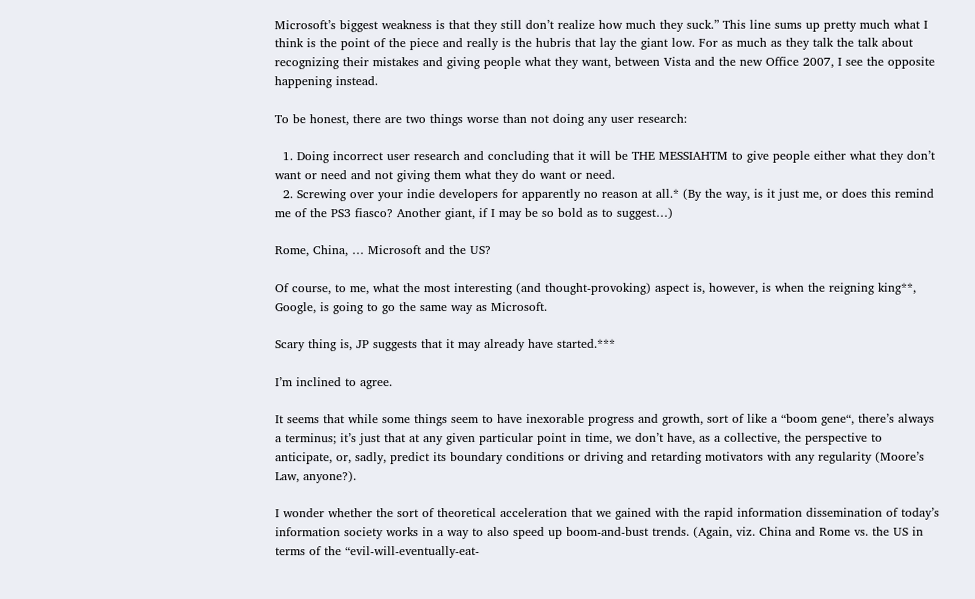Microsoft’s biggest weakness is that they still don’t realize how much they suck.” This line sums up pretty much what I think is the point of the piece and really is the hubris that lay the giant low. For as much as they talk the talk about recognizing their mistakes and giving people what they want, between Vista and the new Office 2007, I see the opposite happening instead.

To be honest, there are two things worse than not doing any user research:

  1. Doing incorrect user research and concluding that it will be THE MESSIAHTM to give people either what they don’t want or need and not giving them what they do want or need.
  2. Screwing over your indie developers for apparently no reason at all.* (By the way, is it just me, or does this remind me of the PS3 fiasco? Another giant, if I may be so bold as to suggest…)

Rome, China, … Microsoft and the US?

Of course, to me, what the most interesting (and thought-provoking) aspect is, however, is when the reigning king**, Google, is going to go the same way as Microsoft.

Scary thing is, JP suggests that it may already have started.***

I’m inclined to agree.

It seems that while some things seem to have inexorable progress and growth, sort of like a “boom gene“, there’s always a terminus; it’s just that at any given particular point in time, we don’t have, as a collective, the perspective to anticipate, or, sadly, predict its boundary conditions or driving and retarding motivators with any regularity (Moore’s Law, anyone?).

I wonder whether the sort of theoretical acceleration that we gained with the rapid information dissemination of today’s information society works in a way to also speed up boom-and-bust trends. (Again, viz. China and Rome vs. the US in terms of the “evil-will-eventually-eat-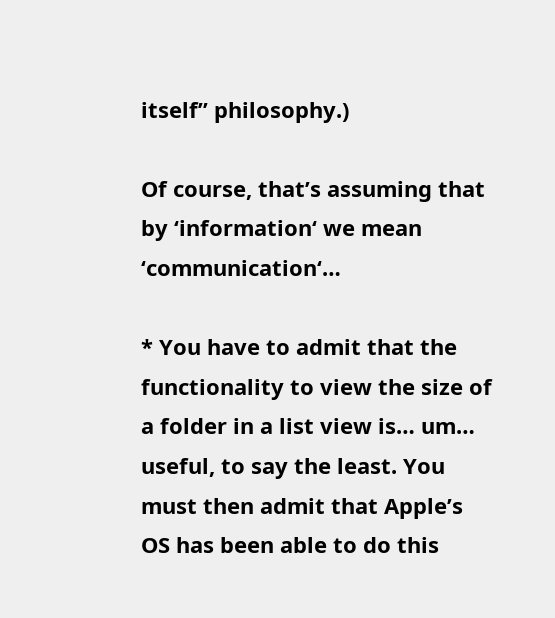itself” philosophy.)

Of course, that’s assuming that by ‘information‘ we mean ‘communication‘…

* You have to admit that the functionality to view the size of a folder in a list view is… um… useful, to say the least. You must then admit that Apple’s OS has been able to do this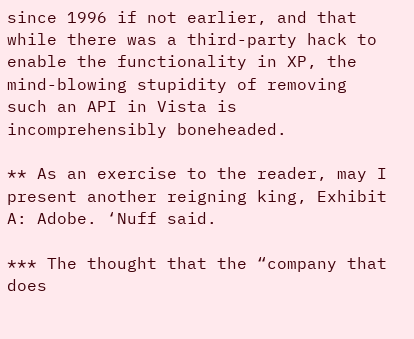since 1996 if not earlier, and that while there was a third-party hack to enable the functionality in XP, the mind-blowing stupidity of removing such an API in Vista is incomprehensibly boneheaded.

** As an exercise to the reader, may I present another reigning king, Exhibit A: Adobe. ‘Nuff said.

*** The thought that the “company that does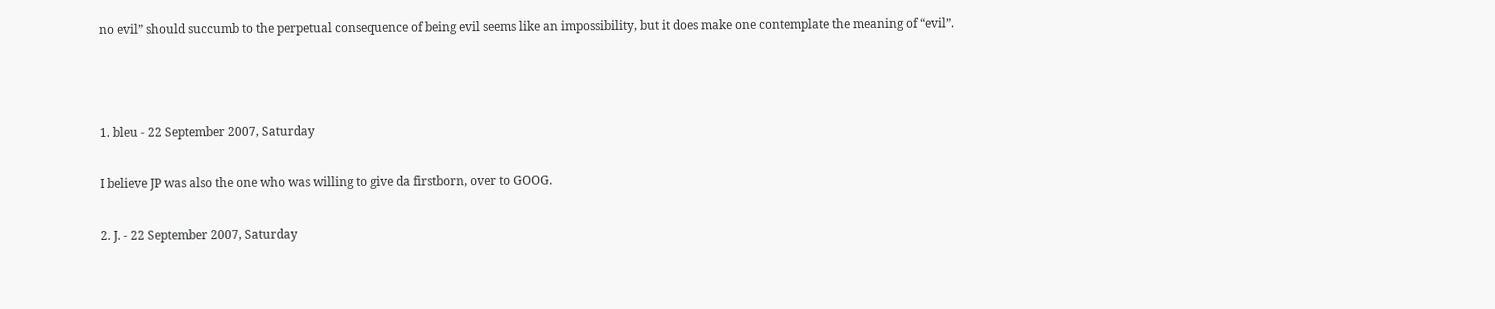no evil” should succumb to the perpetual consequence of being evil seems like an impossibility, but it does make one contemplate the meaning of “evil”.



1. bleu - 22 September 2007, Saturday

I believe JP was also the one who was willing to give da firstborn, over to GOOG.

2. J. - 22 September 2007, Saturday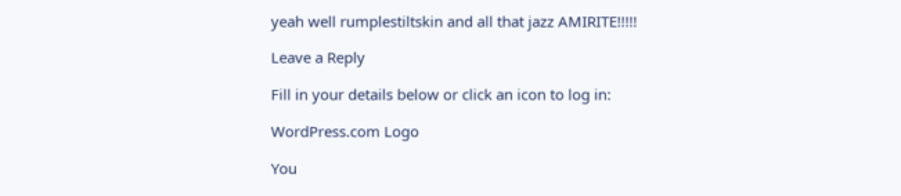yeah well rumplestiltskin and all that jazz AMIRITE!!!!!

Leave a Reply

Fill in your details below or click an icon to log in:

WordPress.com Logo

You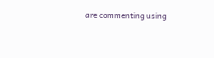are commenting using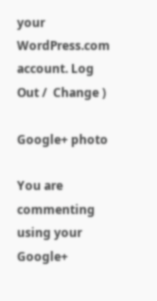your WordPress.com account. Log Out /  Change )

Google+ photo

You are commenting using your Google+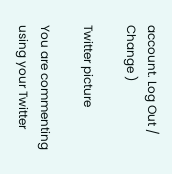account. Log Out /  Change )

Twitter picture

You are commenting using your Twitter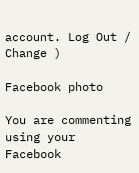account. Log Out /  Change )

Facebook photo

You are commenting using your Facebook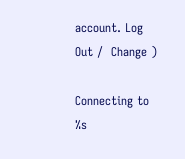account. Log Out /  Change )

Connecting to %s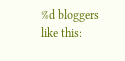%d bloggers like this: